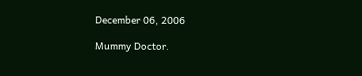December 06, 2006

Mummy Doctor.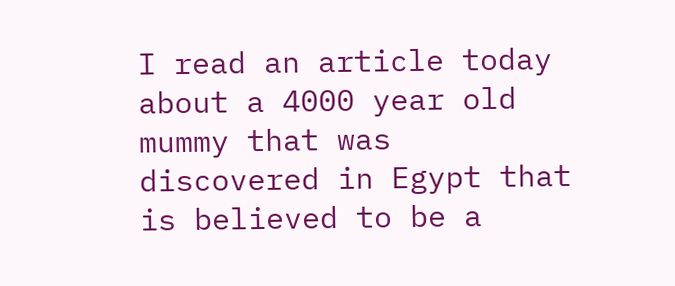I read an article today about a 4000 year old mummy that was discovered in Egypt that is believed to be a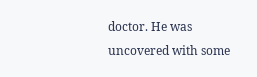doctor. He was uncovered with some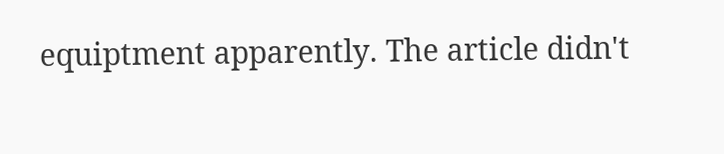equiptment apparently. The article didn't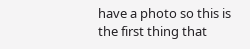have a photo so this is the first thing that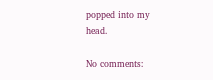popped into my head.

No comments: